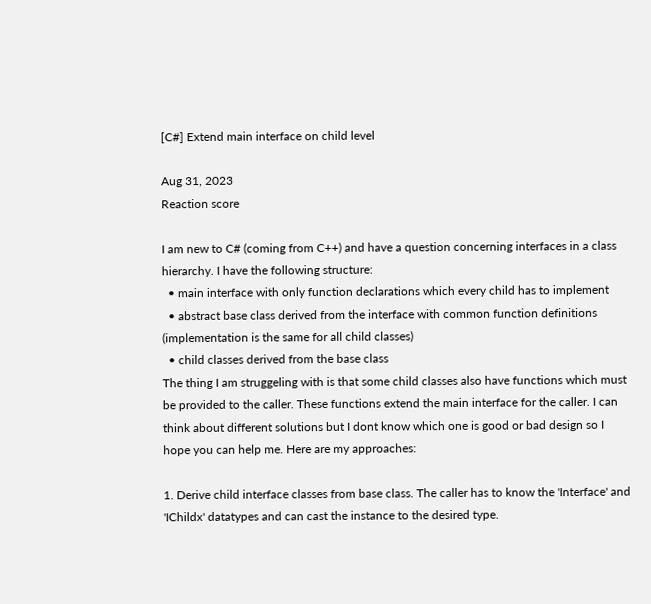[C#] Extend main interface on child level

Aug 31, 2023
Reaction score

I am new to C# (coming from C++) and have a question concerning interfaces in a class hierarchy. I have the following structure:
  • main interface with only function declarations which every child has to implement
  • abstract base class derived from the interface with common function definitions (implementation is the same for all child classes)
  • child classes derived from the base class
The thing I am struggeling with is that some child classes also have functions which must be provided to the caller. These functions extend the main interface for the caller. I can think about different solutions but I dont know which one is good or bad design so I hope you can help me. Here are my approaches:

1. Derive child interface classes from base class. The caller has to know the 'Interface' and 'IChildx' datatypes and can cast the instance to the desired type.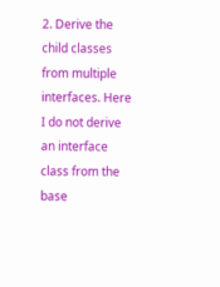2. Derive the child classes from multiple interfaces. Here I do not derive an interface class from the base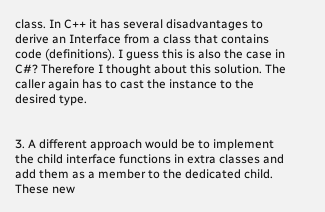class. In C++ it has several disadvantages to derive an Interface from a class that contains code (definitions). I guess this is also the case in C#? Therefore I thought about this solution. The caller again has to cast the instance to the desired type.


3. A different approach would be to implement the child interface functions in extra classes and add them as a member to the dedicated child. These new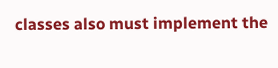classes also must implement the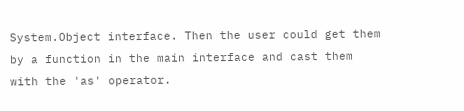System.Object interface. Then the user could get them by a function in the main interface and cast them with the 'as' operator.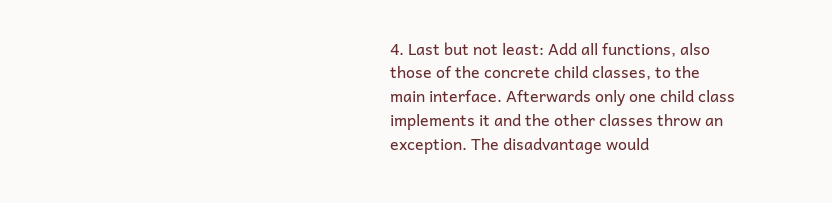4. Last but not least: Add all functions, also those of the concrete child classes, to the main interface. Afterwards only one child class implements it and the other classes throw an exception. The disadvantage would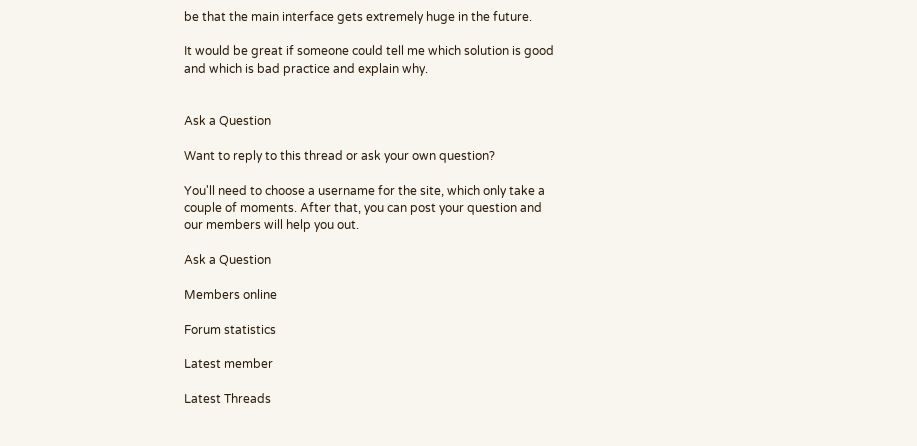be that the main interface gets extremely huge in the future.

It would be great if someone could tell me which solution is good and which is bad practice and explain why.


Ask a Question

Want to reply to this thread or ask your own question?

You'll need to choose a username for the site, which only take a couple of moments. After that, you can post your question and our members will help you out.

Ask a Question

Members online

Forum statistics

Latest member

Latest Threads